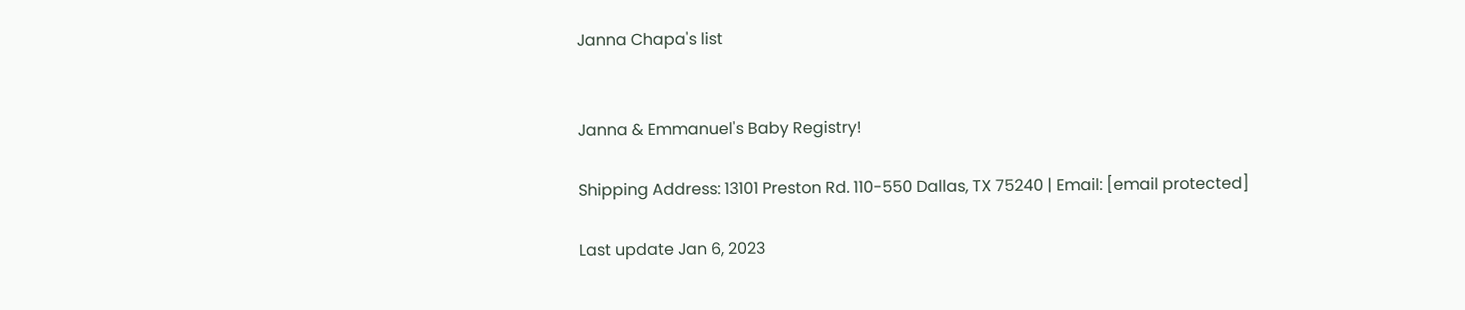Janna Chapa's list


Janna & Emmanuel's Baby Registry!

Shipping Address: 13101 Preston Rd. 110-550 Dallas, TX 75240 | Email: [email protected]

Last update Jan 6, 2023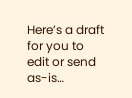Here’s a draft for you to edit or send as-is…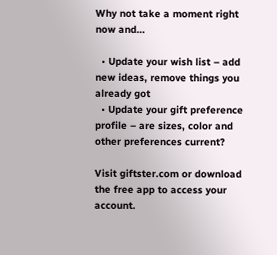Why not take a moment right now and…

  • Update your wish list – add new ideas, remove things you already got
  • Update your gift preference profile – are sizes, color and other preferences current?

Visit giftster.com or download the free app to access your account.